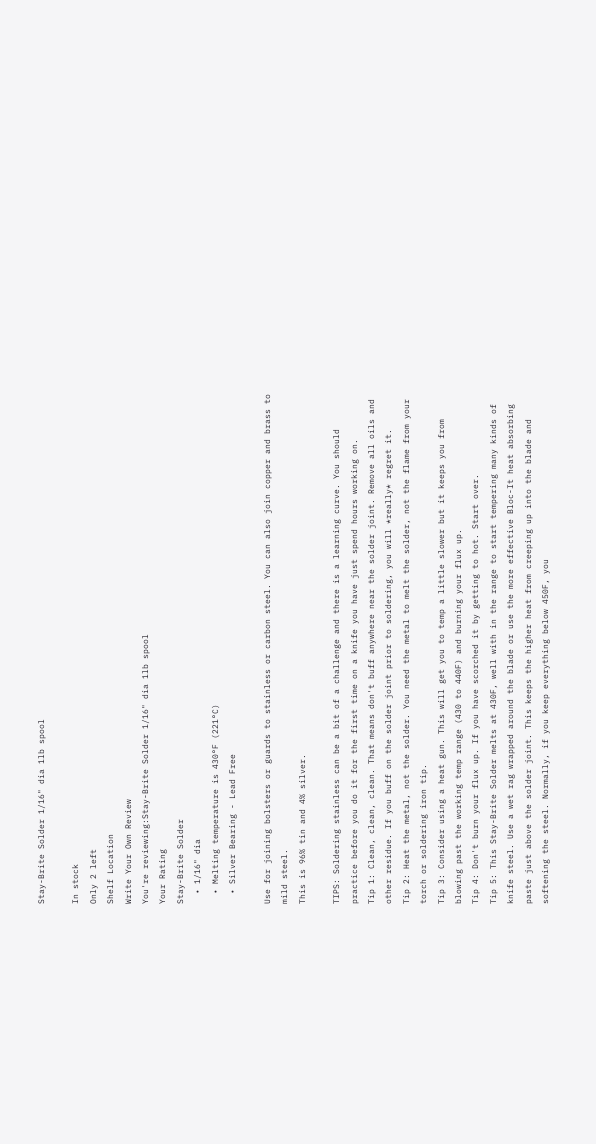Stay-Brite Solder 1/16" dia 1lb spool

In stock
Only 2 left
Shelf Location
Write Your Own Review
You're reviewing:Stay-Brite Solder 1/16" dia 1lb spool
Your Rating
Stay-Brite Solder
  • 1/16" dia
  • Melting temperature is 430°F (221°C)
  • Silver Bearing - Lead Free

Use for joining bolsters or guards to stainless or carbon steel. You can also join copper and brass to mild steel.
This is 96% tin and 4% silver.

TIPS: Soldering stainless can be a bit of a challenge and there is a learning curve. You should practice before you do it for the first time on a knife you have just spend hours working on.
Tip 1: Clean, clean, clean. That means don't buff anywhere near the solder joint. Remove all oils and other residue. If you buff on the solder joint prior to soldering, you will *really* regret it.
Tip 2: Heat the metal, not the solder. You need the metal to melt the solder, not the flame from your torch or soldering iron tip.
Tip 3: Consider using a heat gun. This will get you to temp a little slower but it keeps you from blowing past the working temp range (430 to 440F) and burning your flux up.
Tip 4: Don't burn your flux up. If you have scorched it by getting to hot. Start over.
Tip 5: This Stay-Brite Solder melts at 430F, well with in the range to start tempering many kinds of knife steel. Use a wet rag wrapped around the blade or use the more effective Bloc-It heat absorbing paste just above the solder joint. This keeps the higher heat from creeping up into the blade and softening the steel. Normally, if you keep everything below 450F, you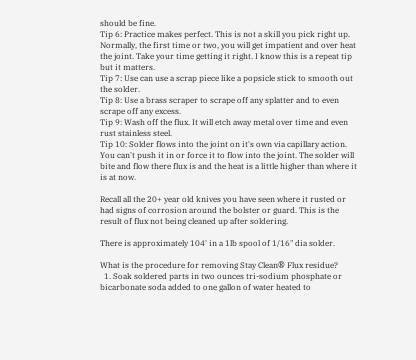should be fine.
Tip 6: Practice makes perfect. This is not a skill you pick right up. Normally, the first time or two, you will get impatient and over heat the joint. Take your time getting it right. I know this is a repeat tip but it matters.
Tip 7: Use can use a scrap piece like a popsicle stick to smooth out the solder.
Tip 8: Use a brass scraper to scrape off any splatter and to even scrape off any excess.
Tip 9: Wash off the flux. It will etch away metal over time and even rust stainless steel.
Tip 10: Solder flows into the joint on it's own via capillary action. You can't push it in or force it to flow into the joint. The solder will bite and flow there flux is and the heat is a little higher than where it is at now.

Recall all the 20+ year old knives you have seen where it rusted or had signs of corrosion around the bolster or guard. This is the result of flux not being cleaned up after soldering.

There is approximately 104' in a 1lb spool of 1/16" dia solder.

What is the procedure for removing Stay Clean® Flux residue?
  1. Soak soldered parts in two ounces tri-sodium phosphate or bicarbonate soda added to one gallon of water heated to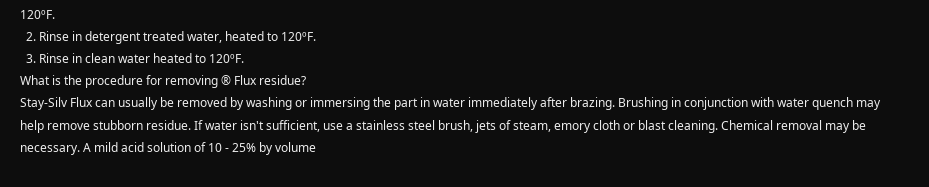120ºF.
  2. Rinse in detergent treated water, heated to 120ºF.
  3. Rinse in clean water heated to 120ºF.
What is the procedure for removing ® Flux residue?
Stay-Silv Flux can usually be removed by washing or immersing the part in water immediately after brazing. Brushing in conjunction with water quench may help remove stubborn residue. If water isn't sufficient, use a stainless steel brush, jets of steam, emory cloth or blast cleaning. Chemical removal may be necessary. A mild acid solution of 10 - 25% by volume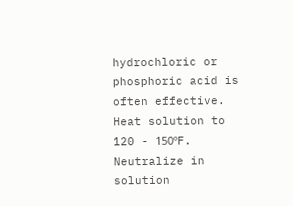hydrochloric or phosphoric acid is often effective. Heat solution to 120 - 150ºF. Neutralize in solution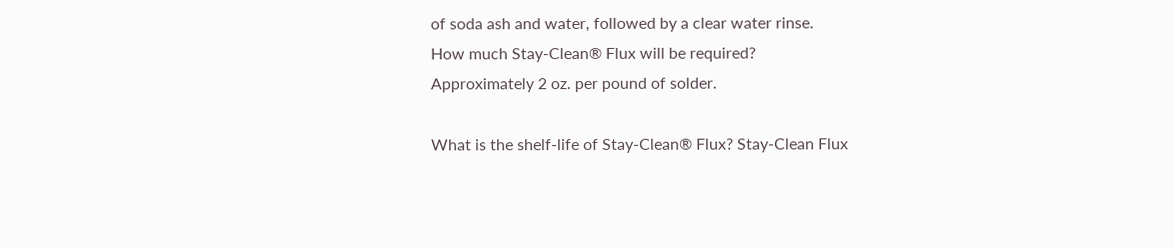of soda ash and water, followed by a clear water rinse.
How much Stay-Clean® Flux will be required?
Approximately 2 oz. per pound of solder.

What is the shelf-life of Stay-Clean® Flux? Stay-Clean Flux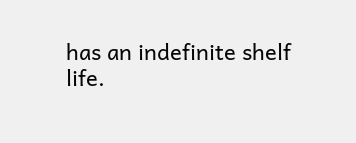has an indefinite shelf life.